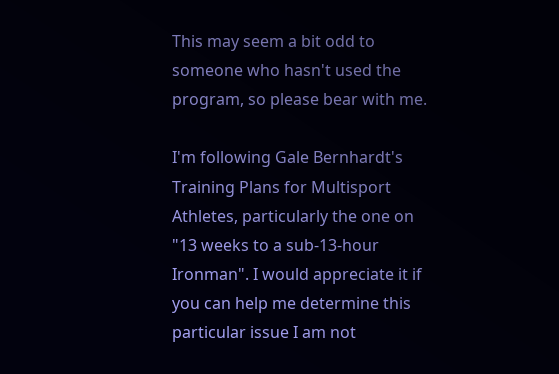This may seem a bit odd to someone who hasn't used the program, so please bear with me.

I'm following Gale Bernhardt's Training Plans for Multisport Athletes, particularly the one on "13 weeks to a sub-13-hour Ironman". I would appreciate it if you can help me determine this particular issue I am not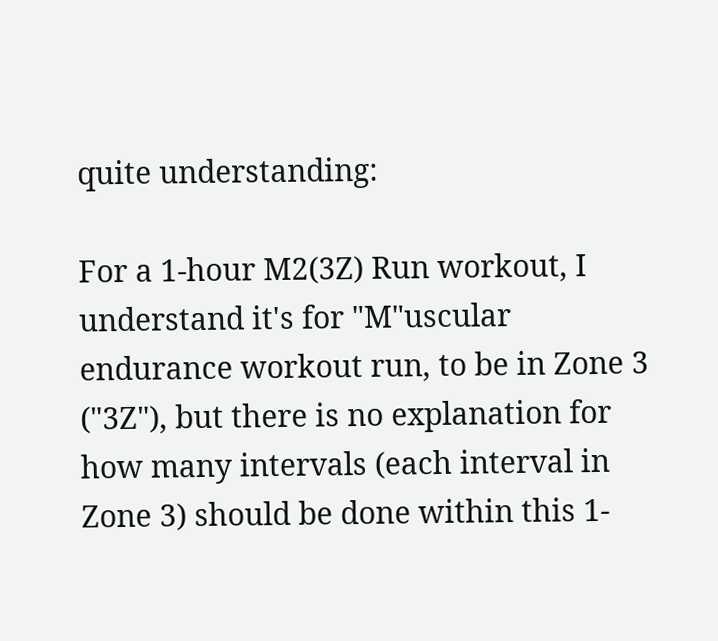quite understanding:

For a 1-hour M2(3Z) Run workout, I understand it's for "M"uscular endurance workout run, to be in Zone 3 ("3Z"), but there is no explanation for how many intervals (each interval in Zone 3) should be done within this 1-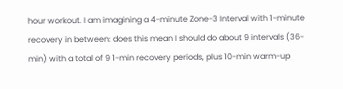hour workout. I am imagining a 4-minute Zone-3 Interval with 1-minute recovery in between: does this mean I should do about 9 intervals (36-min) with a total of 9 1-min recovery periods, plus 10-min warm-up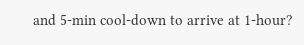and 5-min cool-down to arrive at 1-hour?